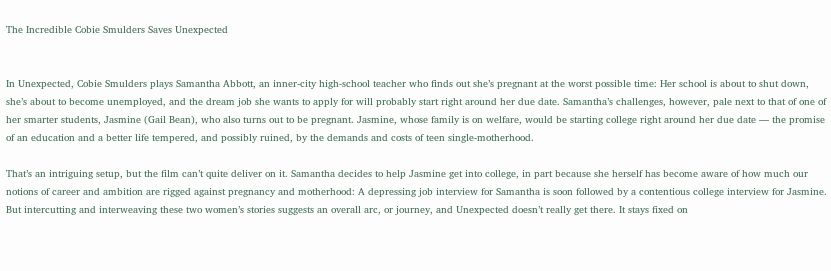The Incredible Cobie Smulders Saves Unexpected


In Unexpected, Cobie Smulders plays Samantha Abbott, an inner-city high-school teacher who finds out she’s pregnant at the worst possible time: Her school is about to shut down, she’s about to become unemployed, and the dream job she wants to apply for will probably start right around her due date. Samantha’s challenges, however, pale next to that of one of her smarter students, Jasmine (Gail Bean), who also turns out to be pregnant. Jasmine, whose family is on welfare, would be starting college right around her due date — the promise of an education and a better life tempered, and possibly ruined, by the demands and costs of teen single-motherhood.

That’s an intriguing setup, but the film can’t quite deliver on it. Samantha decides to help Jasmine get into college, in part because she herself has become aware of how much our notions of career and ambition are rigged against pregnancy and motherhood: A depressing job interview for Samantha is soon followed by a contentious college interview for Jasmine.  But intercutting and interweaving these two women’s stories suggests an overall arc, or journey, and Unexpected doesn’t really get there. It stays fixed on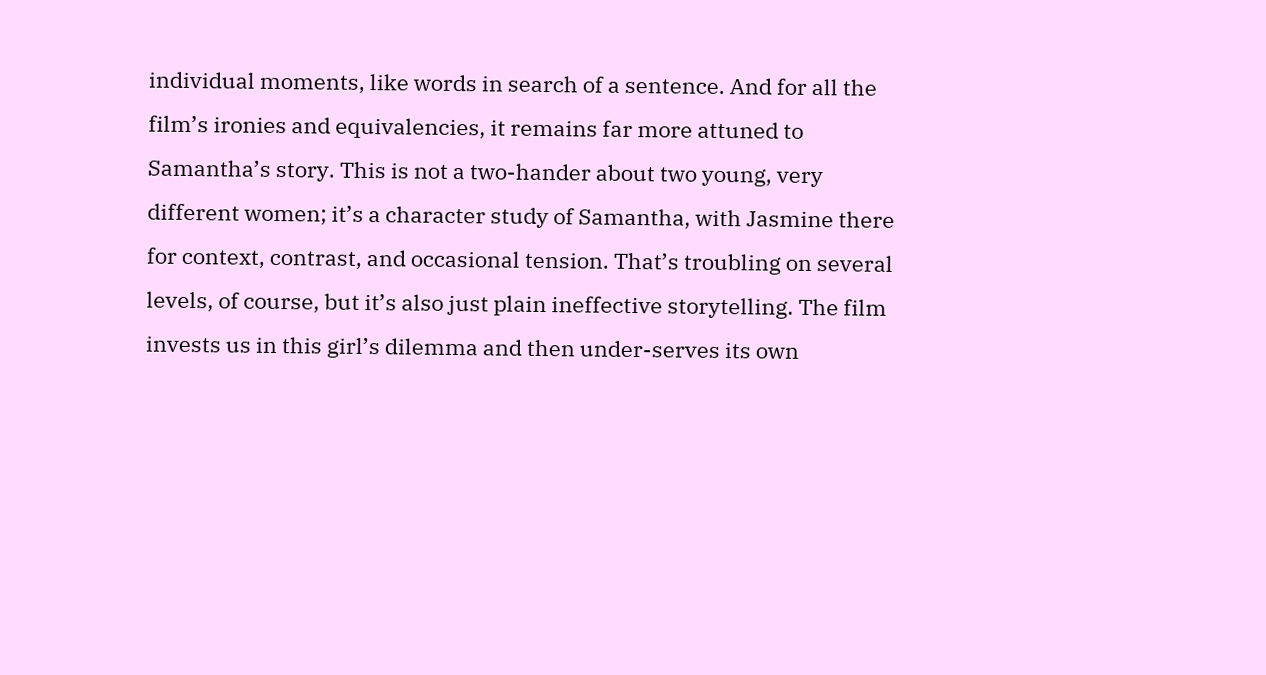individual moments, like words in search of a sentence. And for all the film’s ironies and equivalencies, it remains far more attuned to Samantha’s story. This is not a two-hander about two young, very different women; it’s a character study of Samantha, with Jasmine there for context, contrast, and occasional tension. That’s troubling on several levels, of course, but it’s also just plain ineffective storytelling. The film invests us in this girl’s dilemma and then under-serves its own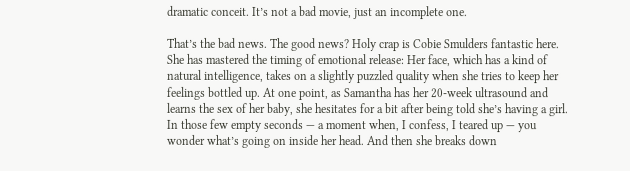dramatic conceit. It’s not a bad movie, just an incomplete one.

That’s the bad news. The good news? Holy crap is Cobie Smulders fantastic here. She has mastered the timing of emotional release: Her face, which has a kind of natural intelligence, takes on a slightly puzzled quality when she tries to keep her feelings bottled up. At one point, as Samantha has her 20-week ultrasound and learns the sex of her baby, she hesitates for a bit after being told she’s having a girl. In those few empty seconds — a moment when, I confess, I teared up — you wonder what’s going on inside her head. And then she breaks down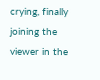crying, finally joining the viewer in the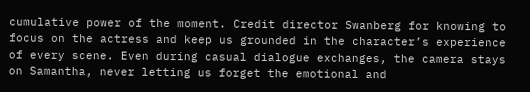cumulative power of the moment. Credit director Swanberg for knowing to focus on the actress and keep us grounded in the character’s experience of every scene. Even during casual dialogue exchanges, the camera stays on Samantha, never letting us forget the emotional and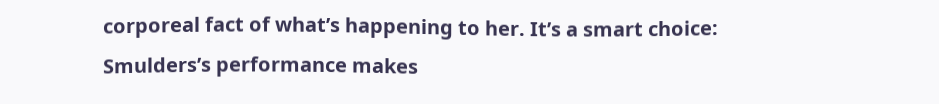corporeal fact of what’s happening to her. It’s a smart choice: Smulders’s performance makes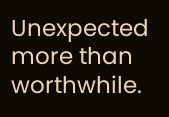Unexpected more than worthwhile.